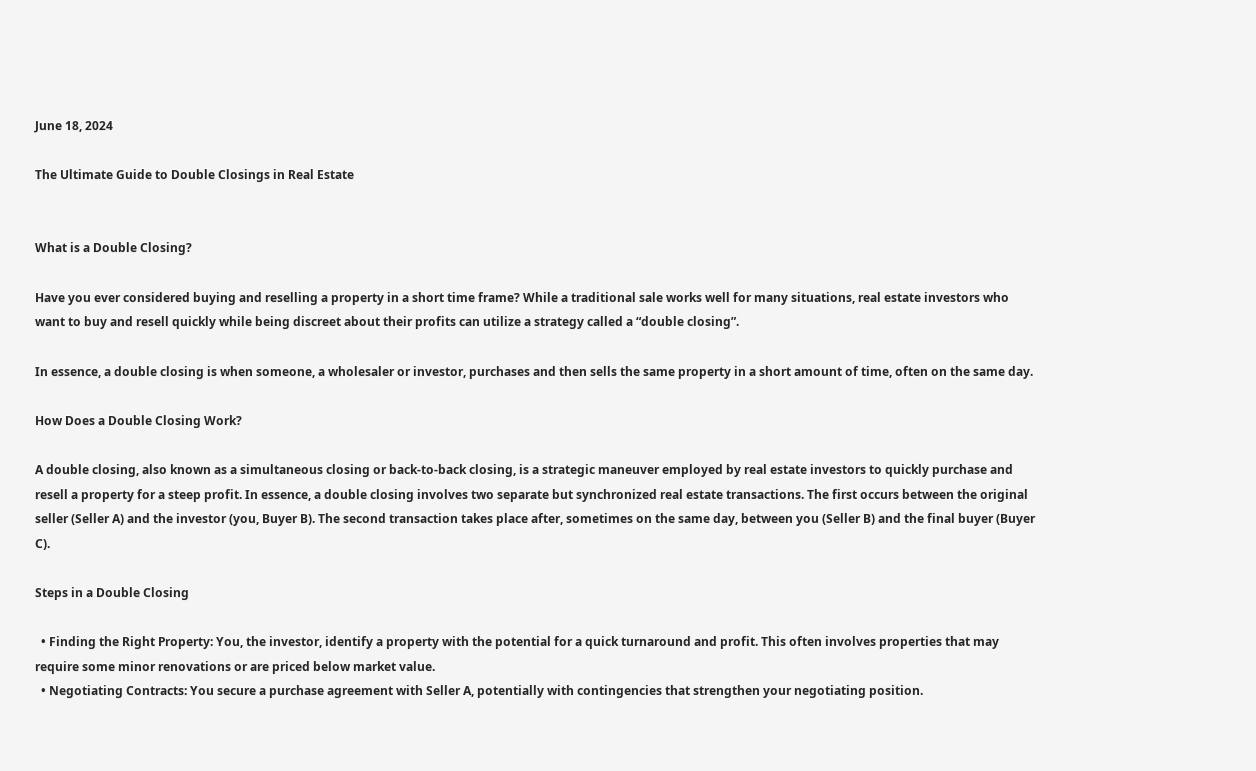June 18, 2024

The Ultimate Guide to Double Closings in Real Estate


What is a Double Closing?

Have you ever considered buying and reselling a property in a short time frame? While a traditional sale works well for many situations, real estate investors who want to buy and resell quickly while being discreet about their profits can utilize a strategy called a “double closing”.

In essence, a double closing is when someone, a wholesaler or investor, purchases and then sells the same property in a short amount of time, often on the same day.

How Does a Double Closing Work?

A double closing, also known as a simultaneous closing or back-to-back closing, is a strategic maneuver employed by real estate investors to quickly purchase and resell a property for a steep profit. In essence, a double closing involves two separate but synchronized real estate transactions. The first occurs between the original seller (Seller A) and the investor (you, Buyer B). The second transaction takes place after, sometimes on the same day, between you (Seller B) and the final buyer (Buyer C).

Steps in a Double Closing

  • Finding the Right Property: You, the investor, identify a property with the potential for a quick turnaround and profit. This often involves properties that may require some minor renovations or are priced below market value.
  • Negotiating Contracts: You secure a purchase agreement with Seller A, potentially with contingencies that strengthen your negotiating position.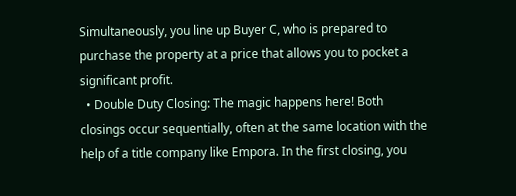Simultaneously, you line up Buyer C, who is prepared to purchase the property at a price that allows you to pocket a significant profit.
  • Double Duty Closing: The magic happens here! Both closings occur sequentially, often at the same location with the help of a title company like Empora. In the first closing, you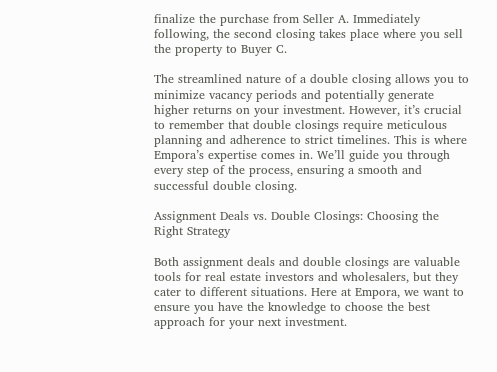finalize the purchase from Seller A. Immediately following, the second closing takes place where you sell the property to Buyer C.

The streamlined nature of a double closing allows you to minimize vacancy periods and potentially generate higher returns on your investment. However, it’s crucial to remember that double closings require meticulous planning and adherence to strict timelines. This is where Empora’s expertise comes in. We’ll guide you through every step of the process, ensuring a smooth and successful double closing.

Assignment Deals vs. Double Closings: Choosing the Right Strategy

Both assignment deals and double closings are valuable tools for real estate investors and wholesalers, but they cater to different situations. Here at Empora, we want to ensure you have the knowledge to choose the best approach for your next investment.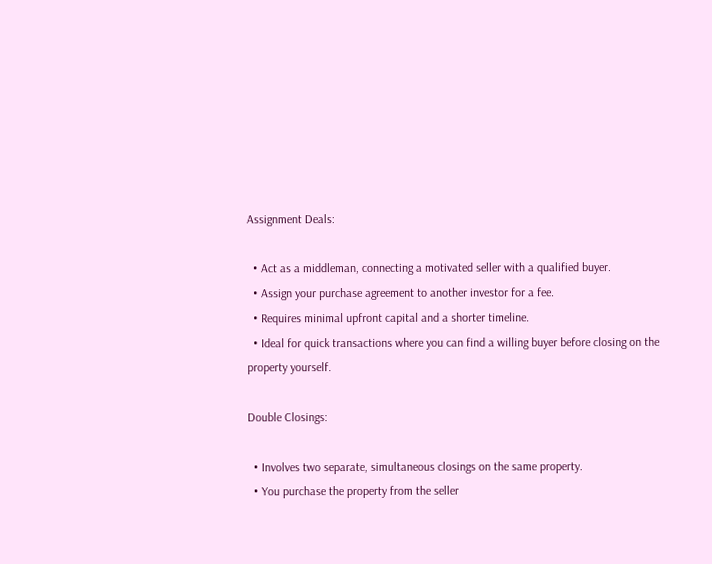Assignment Deals:

  • Act as a middleman, connecting a motivated seller with a qualified buyer.
  • Assign your purchase agreement to another investor for a fee.
  • Requires minimal upfront capital and a shorter timeline.
  • Ideal for quick transactions where you can find a willing buyer before closing on the property yourself.

Double Closings:

  • Involves two separate, simultaneous closings on the same property.
  • You purchase the property from the seller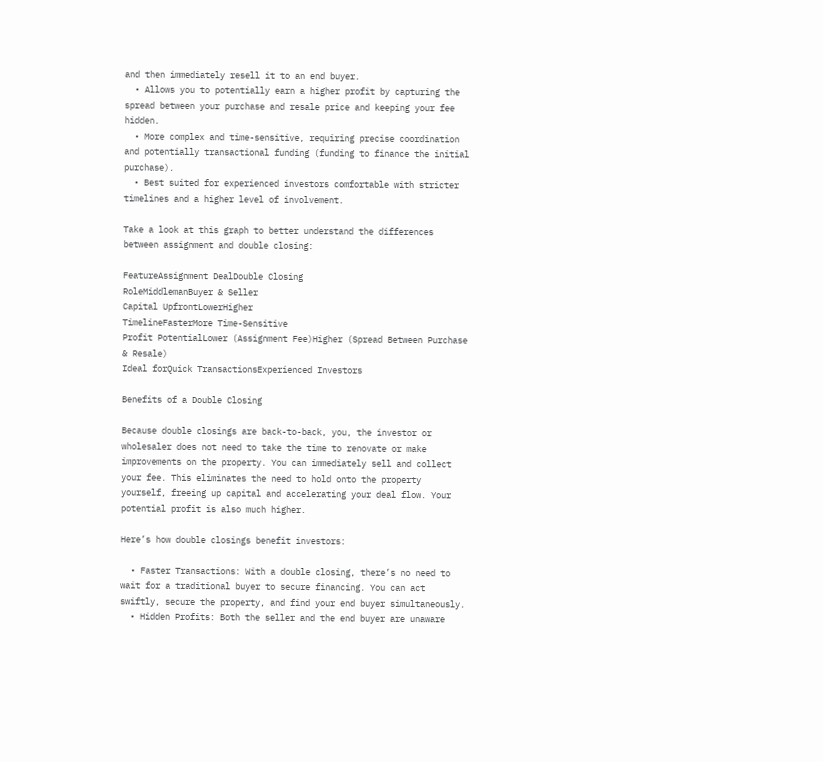and then immediately resell it to an end buyer.
  • Allows you to potentially earn a higher profit by capturing the spread between your purchase and resale price and keeping your fee hidden.
  • More complex and time-sensitive, requiring precise coordination and potentially transactional funding (funding to finance the initial purchase).
  • Best suited for experienced investors comfortable with stricter timelines and a higher level of involvement.

Take a look at this graph to better understand the differences between assignment and double closing:

FeatureAssignment DealDouble Closing
RoleMiddlemanBuyer & Seller
Capital UpfrontLowerHigher
TimelineFasterMore Time-Sensitive
Profit PotentialLower (Assignment Fee)Higher (Spread Between Purchase & Resale)
Ideal forQuick TransactionsExperienced Investors

Benefits of a Double Closing

Because double closings are back-to-back, you, the investor or wholesaler does not need to take the time to renovate or make improvements on the property. You can immediately sell and collect your fee. This eliminates the need to hold onto the property yourself, freeing up capital and accelerating your deal flow. Your potential profit is also much higher.

Here’s how double closings benefit investors:

  • Faster Transactions: With a double closing, there’s no need to wait for a traditional buyer to secure financing. You can act swiftly, secure the property, and find your end buyer simultaneously.
  • Hidden Profits: Both the seller and the end buyer are unaware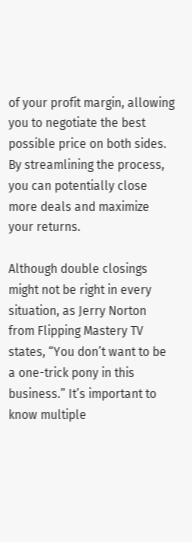of your profit margin, allowing you to negotiate the best possible price on both sides. By streamlining the process, you can potentially close more deals and maximize your returns.

Although double closings might not be right in every situation, as Jerry Norton from Flipping Mastery TV states, “You don’t want to be a one-trick pony in this business.” It’s important to know multiple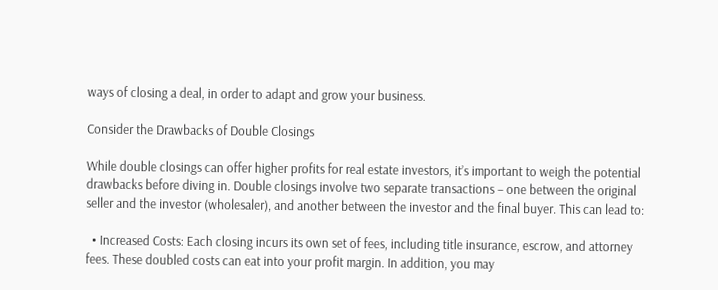ways of closing a deal, in order to adapt and grow your business.

Consider the Drawbacks of Double Closings

While double closings can offer higher profits for real estate investors, it’s important to weigh the potential drawbacks before diving in. Double closings involve two separate transactions – one between the original seller and the investor (wholesaler), and another between the investor and the final buyer. This can lead to:

  • Increased Costs: Each closing incurs its own set of fees, including title insurance, escrow, and attorney fees. These doubled costs can eat into your profit margin. In addition, you may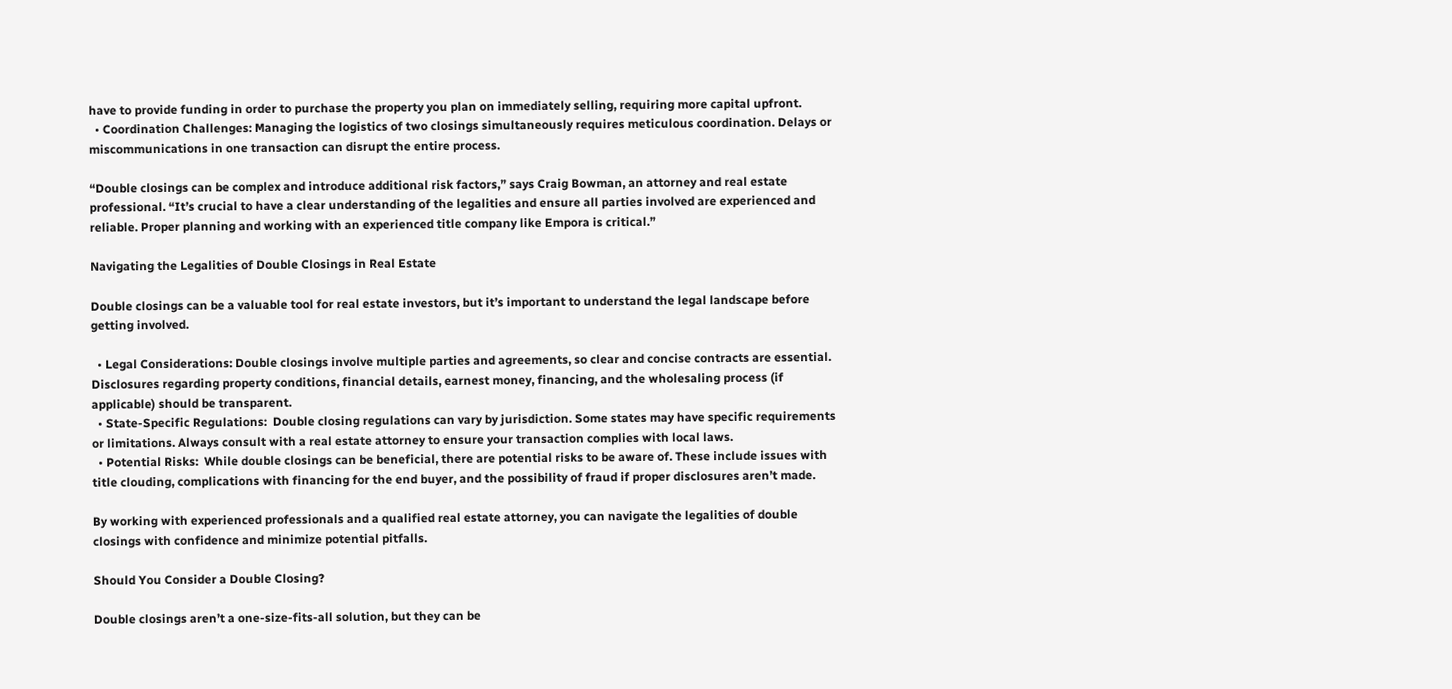have to provide funding in order to purchase the property you plan on immediately selling, requiring more capital upfront.
  • Coordination Challenges: Managing the logistics of two closings simultaneously requires meticulous coordination. Delays or miscommunications in one transaction can disrupt the entire process.

“Double closings can be complex and introduce additional risk factors,” says Craig Bowman, an attorney and real estate professional. “It’s crucial to have a clear understanding of the legalities and ensure all parties involved are experienced and reliable. Proper planning and working with an experienced title company like Empora is critical.”

Navigating the Legalities of Double Closings in Real Estate

Double closings can be a valuable tool for real estate investors, but it’s important to understand the legal landscape before getting involved.

  • Legal Considerations: Double closings involve multiple parties and agreements, so clear and concise contracts are essential. Disclosures regarding property conditions, financial details, earnest money, financing, and the wholesaling process (if applicable) should be transparent.
  • State-Specific Regulations:  Double closing regulations can vary by jurisdiction. Some states may have specific requirements or limitations. Always consult with a real estate attorney to ensure your transaction complies with local laws.
  • Potential Risks:  While double closings can be beneficial, there are potential risks to be aware of. These include issues with title clouding, complications with financing for the end buyer, and the possibility of fraud if proper disclosures aren’t made.

By working with experienced professionals and a qualified real estate attorney, you can navigate the legalities of double closings with confidence and minimize potential pitfalls.

Should You Consider a Double Closing?

Double closings aren’t a one-size-fits-all solution, but they can be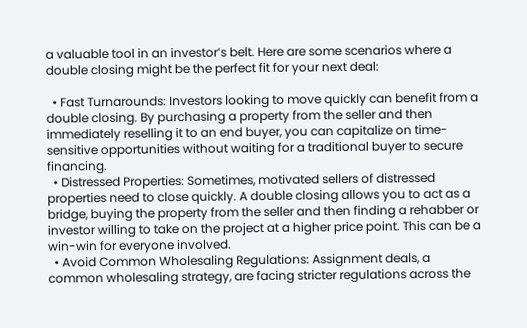a valuable tool in an investor’s belt. Here are some scenarios where a double closing might be the perfect fit for your next deal:

  • Fast Turnarounds: Investors looking to move quickly can benefit from a double closing. By purchasing a property from the seller and then immediately reselling it to an end buyer, you can capitalize on time-sensitive opportunities without waiting for a traditional buyer to secure financing.
  • Distressed Properties: Sometimes, motivated sellers of distressed properties need to close quickly. A double closing allows you to act as a bridge, buying the property from the seller and then finding a rehabber or investor willing to take on the project at a higher price point. This can be a win-win for everyone involved.
  • Avoid Common Wholesaling Regulations: Assignment deals, a common wholesaling strategy, are facing stricter regulations across the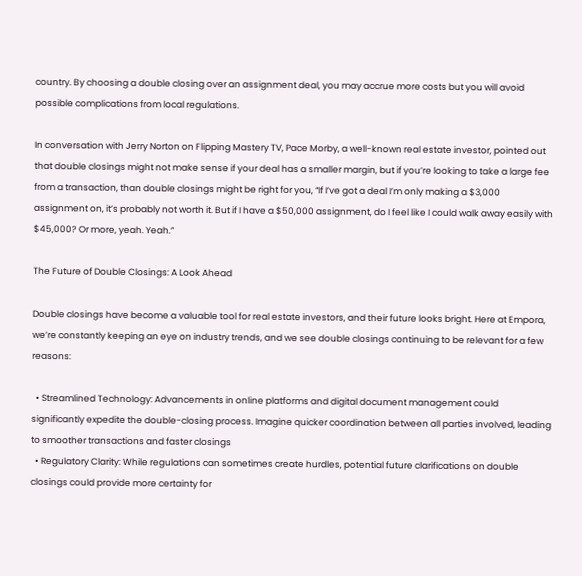country. By choosing a double closing over an assignment deal, you may accrue more costs but you will avoid possible complications from local regulations.

In conversation with Jerry Norton on Flipping Mastery TV, Pace Morby, a well-known real estate investor, pointed out that double closings might not make sense if your deal has a smaller margin, but if you’re looking to take a large fee from a transaction, than double closings might be right for you, “If I’ve got a deal I’m only making a $3,000 assignment on, it’s probably not worth it. But if I have a $50,000 assignment, do I feel like I could walk away easily with $45,000? Or more, yeah. Yeah.”

The Future of Double Closings: A Look Ahead

Double closings have become a valuable tool for real estate investors, and their future looks bright. Here at Empora, we’re constantly keeping an eye on industry trends, and we see double closings continuing to be relevant for a few reasons:

  • Streamlined Technology: Advancements in online platforms and digital document management could significantly expedite the double-closing process. Imagine quicker coordination between all parties involved, leading to smoother transactions and faster closings
  • Regulatory Clarity: While regulations can sometimes create hurdles, potential future clarifications on double closings could provide more certainty for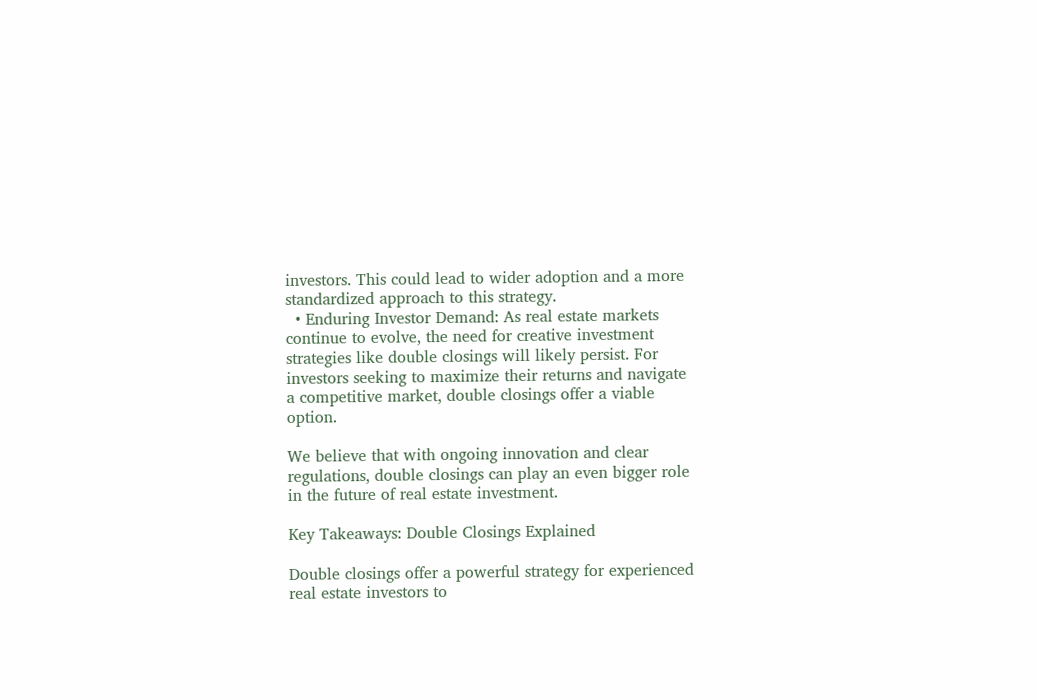investors. This could lead to wider adoption and a more standardized approach to this strategy.
  • Enduring Investor Demand: As real estate markets continue to evolve, the need for creative investment strategies like double closings will likely persist. For investors seeking to maximize their returns and navigate a competitive market, double closings offer a viable option.

We believe that with ongoing innovation and clear regulations, double closings can play an even bigger role in the future of real estate investment.

Key Takeaways: Double Closings Explained

Double closings offer a powerful strategy for experienced real estate investors to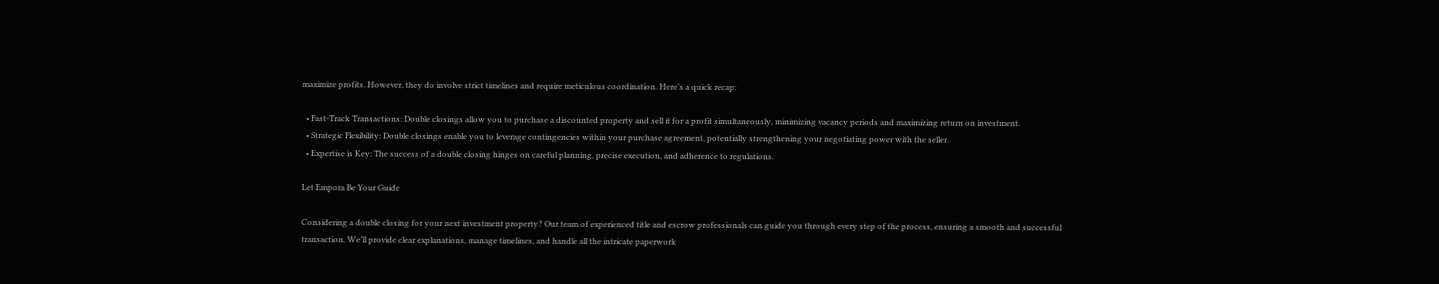maximize profits. However, they do involve strict timelines and require meticulous coordination. Here’s a quick recap:

  • Fast-Track Transactions: Double closings allow you to purchase a discounted property and sell it for a profit simultaneously, minimizing vacancy periods and maximizing return on investment.
  • Strategic Flexibility: Double closings enable you to leverage contingencies within your purchase agreement, potentially strengthening your negotiating power with the seller.
  • Expertise is Key: The success of a double closing hinges on careful planning, precise execution, and adherence to regulations.

Let Empora Be Your Guide

Considering a double closing for your next investment property? Our team of experienced title and escrow professionals can guide you through every step of the process, ensuring a smooth and successful transaction. We’ll provide clear explanations, manage timelines, and handle all the intricate paperwork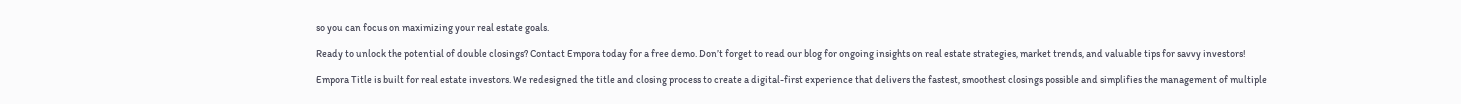so you can focus on maximizing your real estate goals.

Ready to unlock the potential of double closings? Contact Empora today for a free demo. Don’t forget to read our blog for ongoing insights on real estate strategies, market trends, and valuable tips for savvy investors!

Empora Title is built for real estate investors. We redesigned the title and closing process to create a digital-first experience that delivers the fastest, smoothest closings possible and simplifies the management of multiple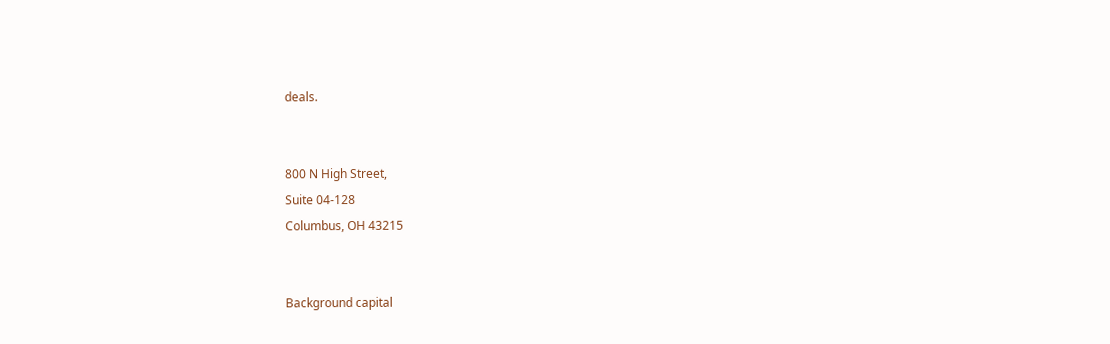deals.


800 N High Street,
Suite 04-128
Columbus, OH 43215


Background capital